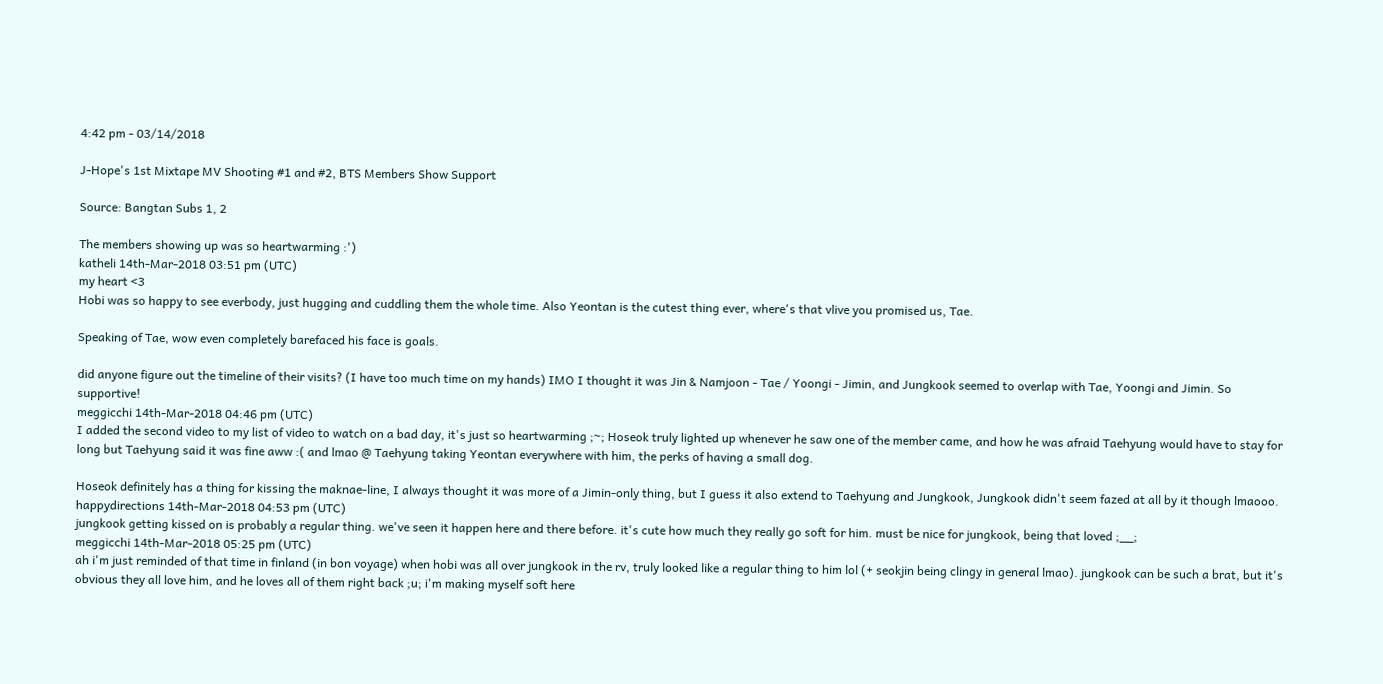4:42 pm - 03/14/2018

J-Hope's 1st Mixtape MV Shooting #1 and #2, BTS Members Show Support

Source: Bangtan Subs 1, 2

The members showing up was so heartwarming :')
katheli 14th-Mar-2018 03:51 pm (UTC)
my heart <3
Hobi was so happy to see everbody, just hugging and cuddling them the whole time. Also Yeontan is the cutest thing ever, where's that vlive you promised us, Tae.

Speaking of Tae, wow even completely barefaced his face is goals.

did anyone figure out the timeline of their visits? (I have too much time on my hands) IMO I thought it was Jin & Namjoon - Tae / Yoongi - Jimin, and Jungkook seemed to overlap with Tae, Yoongi and Jimin. So supportive!
meggicchi 14th-Mar-2018 04:46 pm (UTC)
I added the second video to my list of video to watch on a bad day, it's just so heartwarming ;~; Hoseok truly lighted up whenever he saw one of the member came, and how he was afraid Taehyung would have to stay for long but Taehyung said it was fine aww :( and lmao @ Taehyung taking Yeontan everywhere with him, the perks of having a small dog.

Hoseok definitely has a thing for kissing the maknae-line, I always thought it was more of a Jimin-only thing, but I guess it also extend to Taehyung and Jungkook, Jungkook didn't seem fazed at all by it though lmaooo.
happydirections 14th-Mar-2018 04:53 pm (UTC)
jungkook getting kissed on is probably a regular thing. we've seen it happen here and there before. it's cute how much they really go soft for him. must be nice for jungkook, being that loved ;__;
meggicchi 14th-Mar-2018 05:25 pm (UTC)
ah i'm just reminded of that time in finland (in bon voyage) when hobi was all over jungkook in the rv, truly looked like a regular thing to him lol (+ seokjin being clingy in general lmao). jungkook can be such a brat, but it's obvious they all love him, and he loves all of them right back ;u; i'm making myself soft here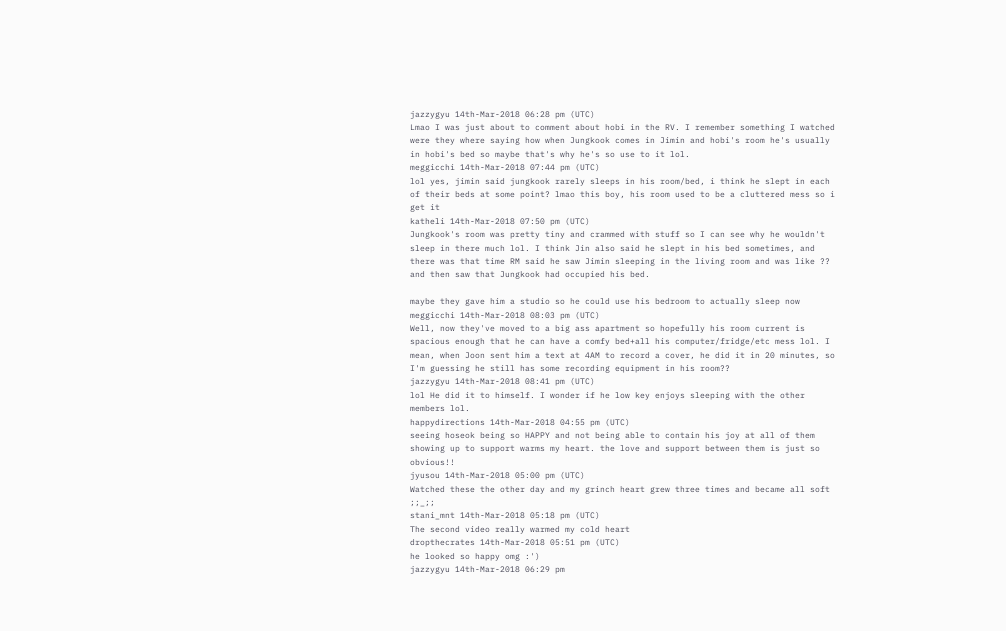jazzygyu 14th-Mar-2018 06:28 pm (UTC)
Lmao I was just about to comment about hobi in the RV. I remember something I watched were they where saying how when Jungkook comes in Jimin and hobi's room he's usually in hobi's bed so maybe that's why he's so use to it lol.
meggicchi 14th-Mar-2018 07:44 pm (UTC)
lol yes, jimin said jungkook rarely sleeps in his room/bed, i think he slept in each of their beds at some point? lmao this boy, his room used to be a cluttered mess so i get it
katheli 14th-Mar-2018 07:50 pm (UTC)
Jungkook's room was pretty tiny and crammed with stuff so I can see why he wouldn't sleep in there much lol. I think Jin also said he slept in his bed sometimes, and there was that time RM said he saw Jimin sleeping in the living room and was like ?? and then saw that Jungkook had occupied his bed.

maybe they gave him a studio so he could use his bedroom to actually sleep now
meggicchi 14th-Mar-2018 08:03 pm (UTC)
Well, now they've moved to a big ass apartment so hopefully his room current is spacious enough that he can have a comfy bed+all his computer/fridge/etc mess lol. I mean, when Joon sent him a text at 4AM to record a cover, he did it in 20 minutes, so I'm guessing he still has some recording equipment in his room??
jazzygyu 14th-Mar-2018 08:41 pm (UTC)
lol He did it to himself. I wonder if he low key enjoys sleeping with the other members lol.
happydirections 14th-Mar-2018 04:55 pm (UTC)
seeing hoseok being so HAPPY and not being able to contain his joy at all of them showing up to support warms my heart. the love and support between them is just so obvious!!
jyusou 14th-Mar-2018 05:00 pm (UTC)
Watched these the other day and my grinch heart grew three times and became all soft ;;_;;
stani_mnt 14th-Mar-2018 05:18 pm (UTC)
The second video really warmed my cold heart
dropthecrates 14th-Mar-2018 05:51 pm (UTC)
he looked so happy omg :')
jazzygyu 14th-Mar-2018 06:29 pm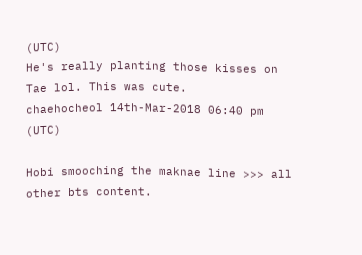(UTC)
He's really planting those kisses on Tae lol. This was cute.
chaehocheol 14th-Mar-2018 06:40 pm (UTC)

Hobi smooching the maknae line >>> all other bts content.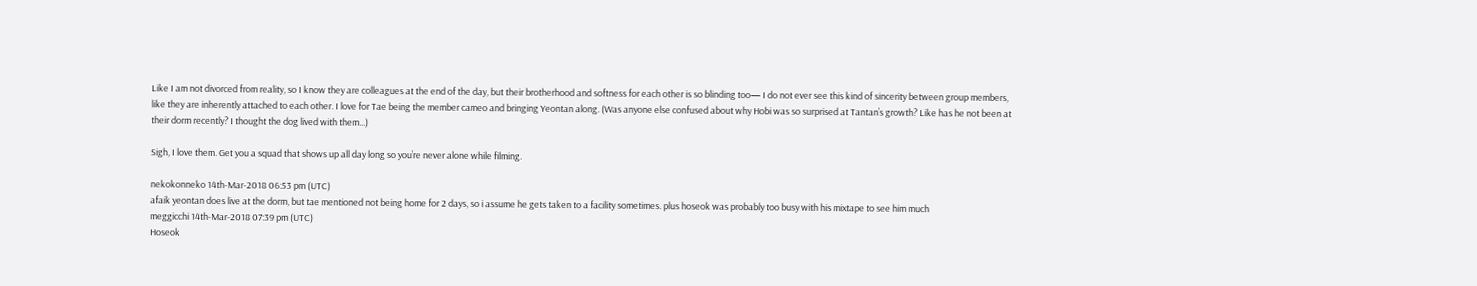Like I am not divorced from reality, so I know they are colleagues at the end of the day, but their brotherhood and softness for each other is so blinding too— I do not ever see this kind of sincerity between group members, like they are inherently attached to each other. I love for Tae being the member cameo and bringing Yeontan along. (Was anyone else confused about why Hobi was so surprised at Tantan’s growth? Like has he not been at their dorm recently? I thought the dog lived with them...)

Sigh, I love them. Get you a squad that shows up all day long so you’re never alone while filming.

nekokonneko 14th-Mar-2018 06:53 pm (UTC)
afaik yeontan does live at the dorm, but tae mentioned not being home for 2 days, so i assume he gets taken to a facility sometimes. plus hoseok was probably too busy with his mixtape to see him much
meggicchi 14th-Mar-2018 07:39 pm (UTC)
Hoseok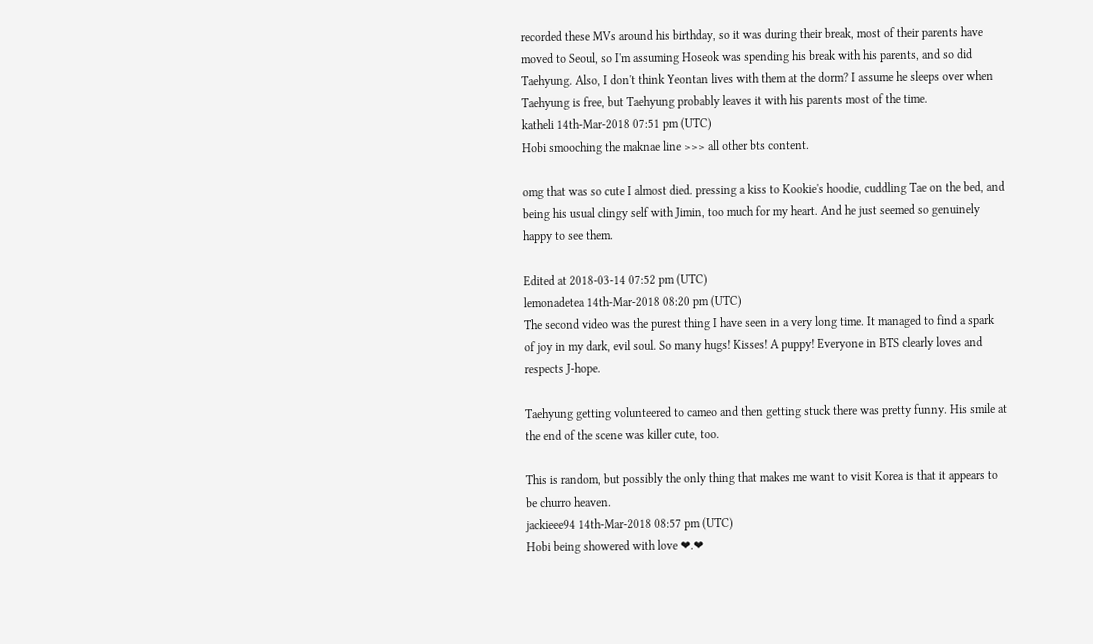recorded these MVs around his birthday, so it was during their break, most of their parents have moved to Seoul, so I'm assuming Hoseok was spending his break with his parents, and so did Taehyung. Also, I don't think Yeontan lives with them at the dorm? I assume he sleeps over when Taehyung is free, but Taehyung probably leaves it with his parents most of the time.
katheli 14th-Mar-2018 07:51 pm (UTC)
Hobi smooching the maknae line >>> all other bts content.

omg that was so cute I almost died. pressing a kiss to Kookie's hoodie, cuddling Tae on the bed, and being his usual clingy self with Jimin, too much for my heart. And he just seemed so genuinely happy to see them.

Edited at 2018-03-14 07:52 pm (UTC)
lemonadetea 14th-Mar-2018 08:20 pm (UTC)
The second video was the purest thing I have seen in a very long time. It managed to find a spark of joy in my dark, evil soul. So many hugs! Kisses! A puppy! Everyone in BTS clearly loves and respects J-hope.

Taehyung getting volunteered to cameo and then getting stuck there was pretty funny. His smile at the end of the scene was killer cute, too.

This is random, but possibly the only thing that makes me want to visit Korea is that it appears to be churro heaven.
jackieee94 14th-Mar-2018 08:57 pm (UTC)
Hobi being showered with love ❤.❤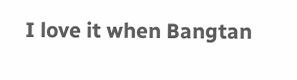I love it when Bangtan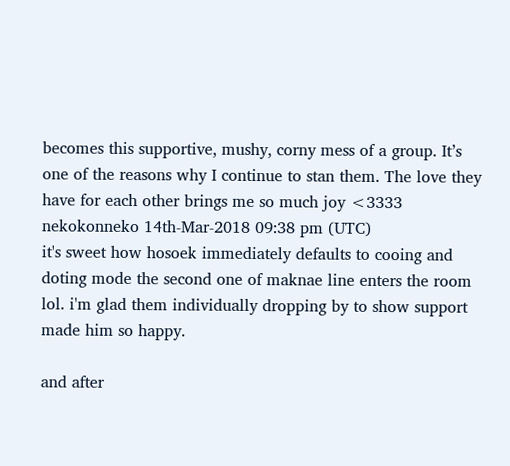becomes this supportive, mushy, corny mess of a group. It’s one of the reasons why I continue to stan them. The love they have for each other brings me so much joy <3333
nekokonneko 14th-Mar-2018 09:38 pm (UTC)
it's sweet how hosoek immediately defaults to cooing and doting mode the second one of maknae line enters the room lol. i'm glad them individually dropping by to show support made him so happy.

and after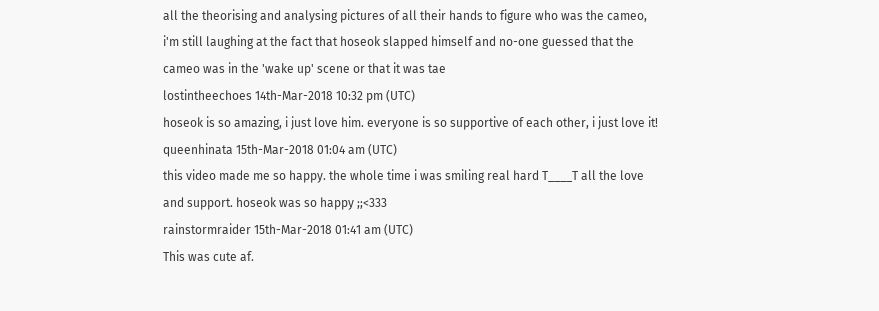all the theorising and analysing pictures of all their hands to figure who was the cameo, i'm still laughing at the fact that hoseok slapped himself and no-one guessed that the cameo was in the 'wake up' scene or that it was tae
lostintheechoes 14th-Mar-2018 10:32 pm (UTC)
hoseok is so amazing, i just love him. everyone is so supportive of each other, i just love it!
queenhinata 15th-Mar-2018 01:04 am (UTC)
this video made me so happy. the whole time i was smiling real hard T____T all the love and support. hoseok was so happy ;;<333
rainstormraider 15th-Mar-2018 01:41 am (UTC)
This was cute af.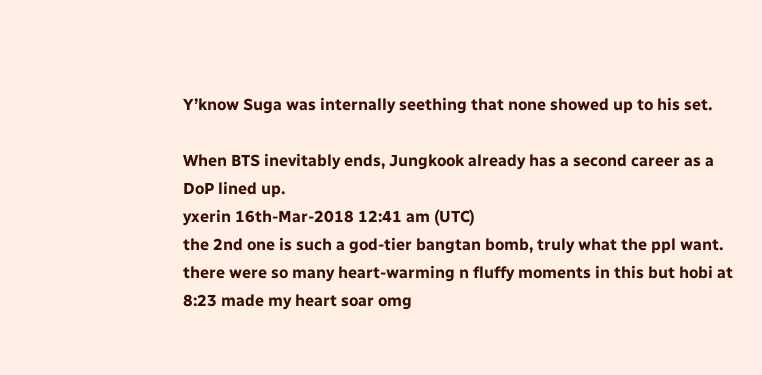Y’know Suga was internally seething that none showed up to his set.

When BTS inevitably ends, Jungkook already has a second career as a DoP lined up.
yxerin 16th-Mar-2018 12:41 am (UTC)
the 2nd one is such a god-tier bangtan bomb, truly what the ppl want. there were so many heart-warming n fluffy moments in this but hobi at 8:23 made my heart soar omg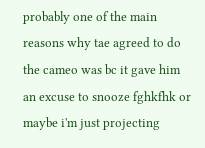probably one of the main reasons why tae agreed to do the cameo was bc it gave him an excuse to snooze fghkfhk or maybe i'm just projecting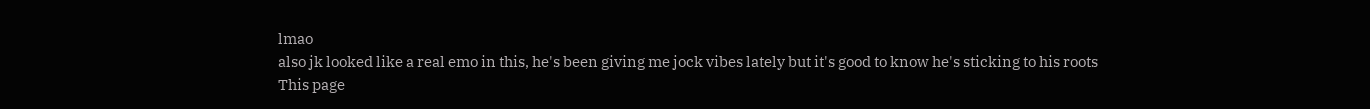lmao
also jk looked like a real emo in this, he's been giving me jock vibes lately but it's good to know he's sticking to his roots
This page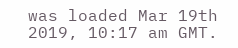was loaded Mar 19th 2019, 10:17 am GMT.